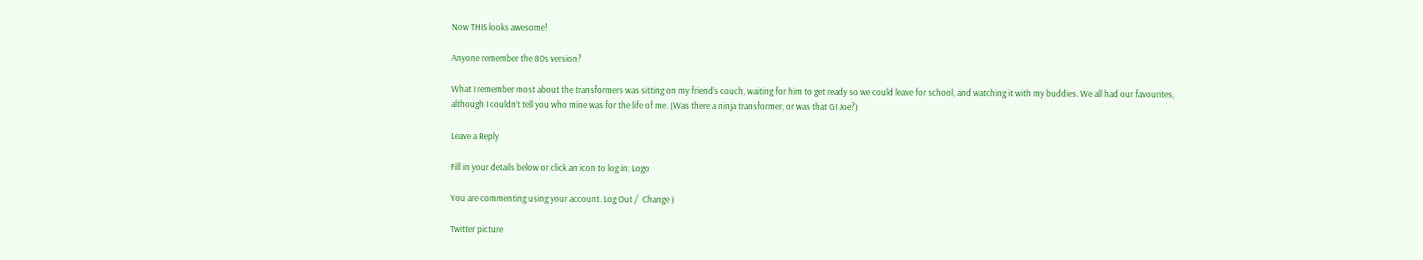Now THIS looks awesome!

Anyone remember the 80s version?

What I remember most about the transformers was sitting on my friend’s couch, waiting for him to get ready so we could leave for school, and watching it with my buddies. We all had our favourites, although I couldn’t tell you who mine was for the life of me. (Was there a ninja transformer, or was that GI Joe?)

Leave a Reply

Fill in your details below or click an icon to log in: Logo

You are commenting using your account. Log Out /  Change )

Twitter picture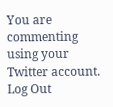You are commenting using your Twitter account. Log Out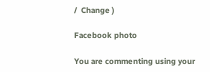/  Change )

Facebook photo

You are commenting using your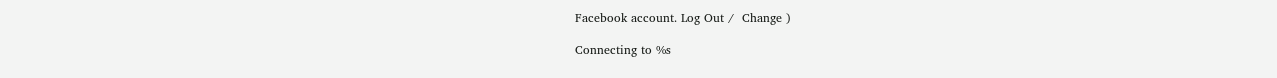Facebook account. Log Out /  Change )

Connecting to %s